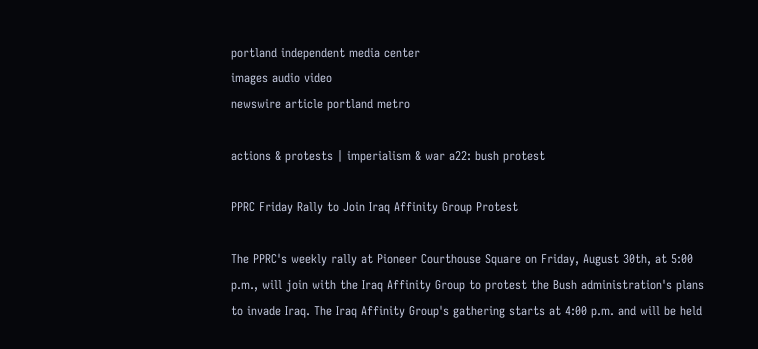portland independent media center
images audio video
newswire article portland metro

actions & protests | imperialism & war a22: bush protest

PPRC Friday Rally to Join Iraq Affinity Group Protest

The PPRC's weekly rally at Pioneer Courthouse Square on Friday, August 30th, at 5:00 p.m., will join with the Iraq Affinity Group to protest the Bush administration's plans to invade Iraq. The Iraq Affinity Group's gathering starts at 4:00 p.m. and will be held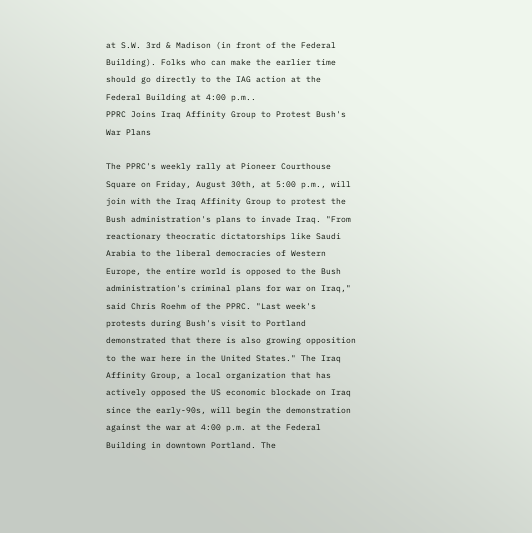at S.W. 3rd & Madison (in front of the Federal Building). Folks who can make the earlier time should go directly to the IAG action at the Federal Building at 4:00 p.m..
PPRC Joins Iraq Affinity Group to Protest Bush's War Plans

The PPRC's weekly rally at Pioneer Courthouse Square on Friday, August 30th, at 5:00 p.m., will join with the Iraq Affinity Group to protest the Bush administration's plans to invade Iraq. "From reactionary theocratic dictatorships like Saudi Arabia to the liberal democracies of Western Europe, the entire world is opposed to the Bush administration's criminal plans for war on Iraq," said Chris Roehm of the PPRC. "Last week's protests during Bush's visit to Portland demonstrated that there is also growing opposition to the war here in the United States." The Iraq Affinity Group, a local organization that has actively opposed the US economic blockade on Iraq since the early-90s, will begin the demonstration against the war at 4:00 p.m. at the Federal Building in downtown Portland. The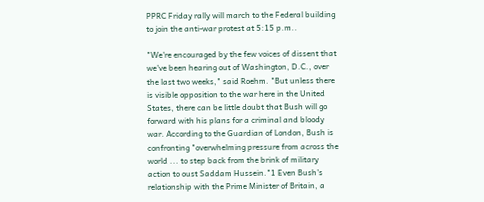PPRC Friday rally will march to the Federal building to join the anti-war protest at 5:15 p.m..

"We're encouraged by the few voices of dissent that we've been hearing out of Washington, D.C., over the last two weeks," said Roehm. "But unless there is visible opposition to the war here in the United States, there can be little doubt that Bush will go forward with his plans for a criminal and bloody war. According to the Guardian of London, Bush is confronting "overwhelming pressure from across the world ... to step back from the brink of military action to oust Saddam Hussein."1 Even Bush's relationship with the Prime Minister of Britain, a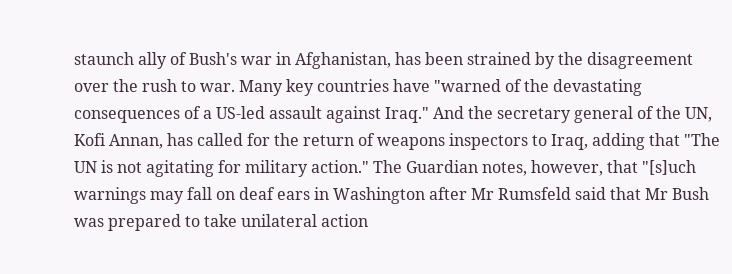staunch ally of Bush's war in Afghanistan, has been strained by the disagreement over the rush to war. Many key countries have "warned of the devastating consequences of a US-led assault against Iraq." And the secretary general of the UN, Kofi Annan, has called for the return of weapons inspectors to Iraq, adding that "The UN is not agitating for military action." The Guardian notes, however, that "[s]uch warnings may fall on deaf ears in Washington after Mr Rumsfeld said that Mr Bush was prepared to take unilateral action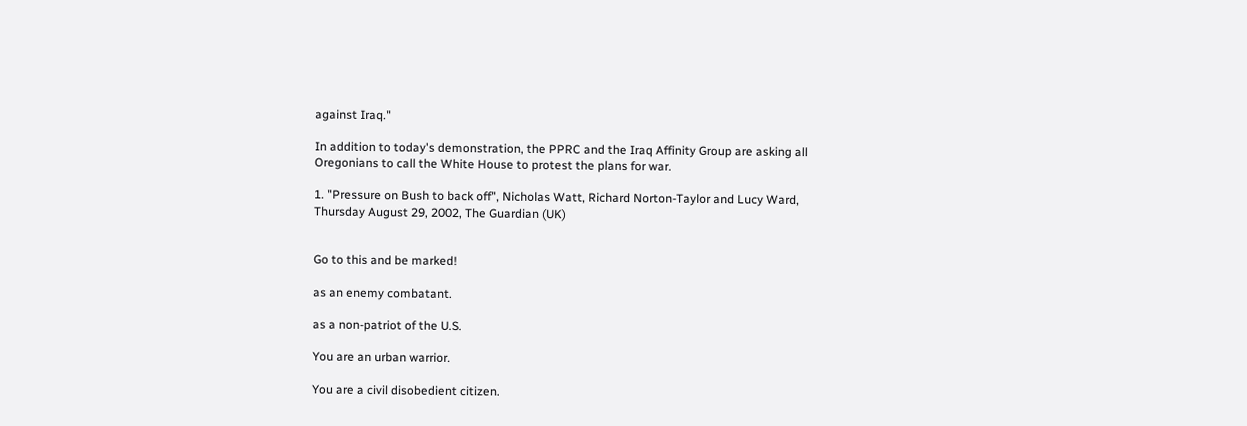against Iraq."

In addition to today's demonstration, the PPRC and the Iraq Affinity Group are asking all Oregonians to call the White House to protest the plans for war.

1. "Pressure on Bush to back off", Nicholas Watt, Richard Norton-Taylor and Lucy Ward, Thursday August 29, 2002, The Guardian (UK)


Go to this and be marked!

as an enemy combatant.

as a non-patriot of the U.S.

You are an urban warrior.

You are a civil disobedient citizen.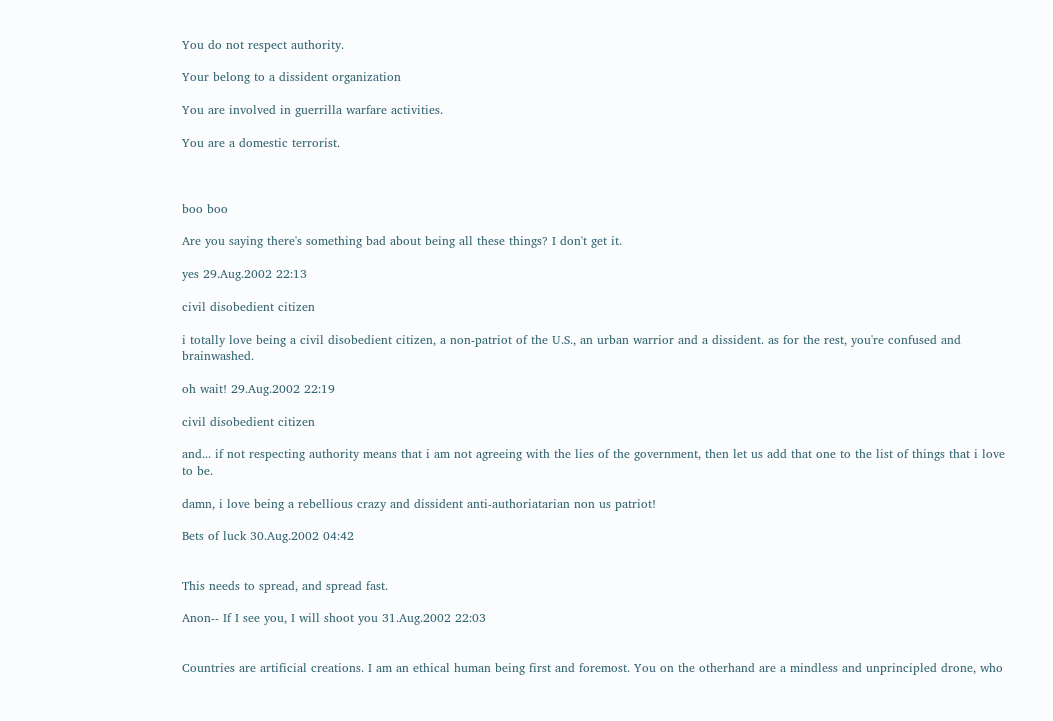You do not respect authority.

Your belong to a dissident organization

You are involved in guerrilla warfare activities.

You are a domestic terrorist.



boo boo

Are you saying there's something bad about being all these things? I don't get it.

yes 29.Aug.2002 22:13

civil disobedient citizen

i totally love being a civil disobedient citizen, a non-patriot of the U.S., an urban warrior and a dissident. as for the rest, you're confused and brainwashed.

oh wait! 29.Aug.2002 22:19

civil disobedient citizen

and... if not respecting authority means that i am not agreeing with the lies of the government, then let us add that one to the list of things that i love to be.

damn, i love being a rebellious crazy and dissident anti-authoriatarian non us patriot!

Bets of luck 30.Aug.2002 04:42


This needs to spread, and spread fast.

Anon-- If I see you, I will shoot you 31.Aug.2002 22:03


Countries are artificial creations. I am an ethical human being first and foremost. You on the otherhand are a mindless and unprincipled drone, who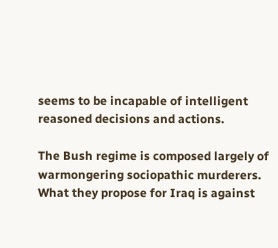seems to be incapable of intelligent reasoned decisions and actions.

The Bush regime is composed largely of warmongering sociopathic murderers. What they propose for Iraq is against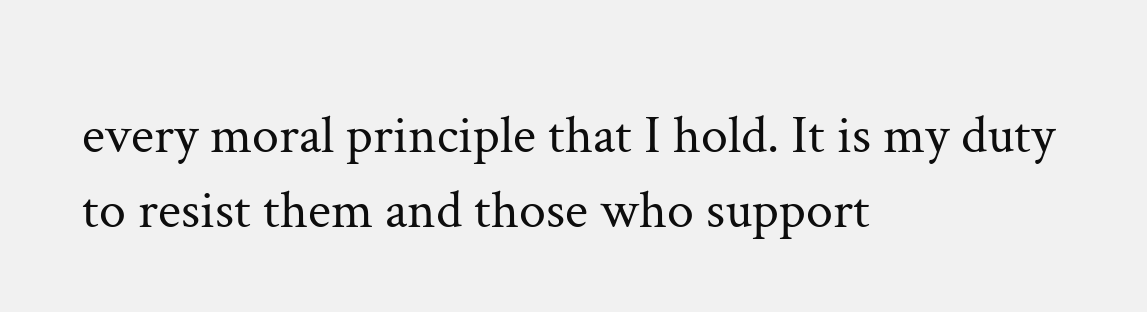every moral principle that I hold. It is my duty to resist them and those who support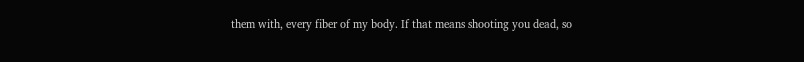them with, every fiber of my body. If that means shooting you dead, so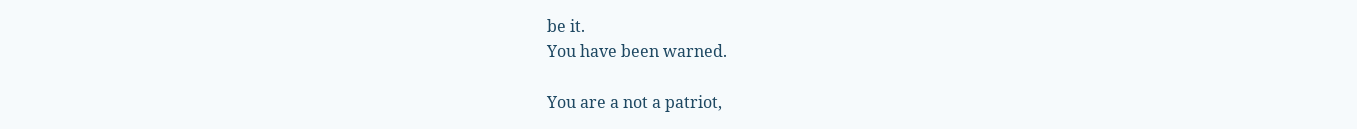be it.
You have been warned.

You are a not a patriot,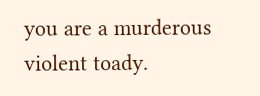you are a murderous violent toady.